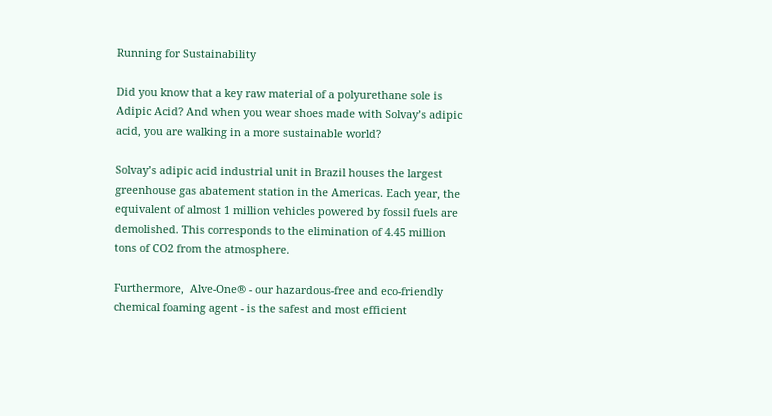Running for Sustainability

Did you know that a key raw material of a polyurethane sole is  Adipic Acid? And when you wear shoes made with Solvay’s adipic acid, you are walking in a more sustainable world?

Solvay’s adipic acid industrial unit in Brazil houses the largest greenhouse gas abatement station in the Americas. Each year, the equivalent of almost 1 million vehicles powered by fossil fuels are demolished. This corresponds to the elimination of 4.45 million tons of CO2 from the atmosphere.

Furthermore,  Alve-One® - our hazardous-free and eco-friendly chemical foaming agent - is the safest and most efficient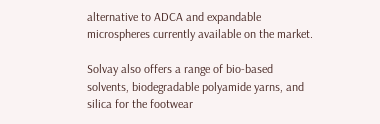alternative to ADCA and expandable microspheres currently available on the market.

Solvay also offers a range of bio-based solvents, biodegradable polyamide yarns, and silica for the footwear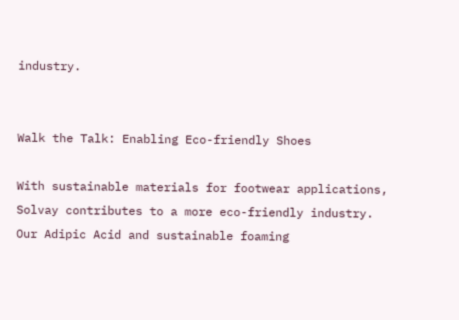industry.


Walk the Talk: Enabling Eco-friendly Shoes

With sustainable materials for footwear applications, Solvay contributes to a more eco-friendly industry. Our Adipic Acid and sustainable foaming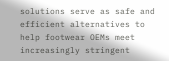solutions serve as safe and efficient alternatives to help footwear OEMs meet increasingly stringent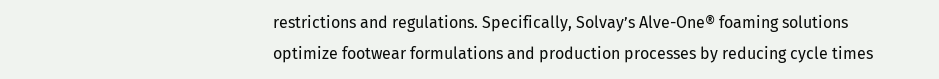restrictions and regulations. Specifically, Solvay’s Alve-One® foaming solutions optimize footwear formulations and production processes by reducing cycle times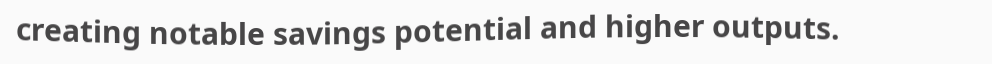creating notable savings potential and higher outputs.